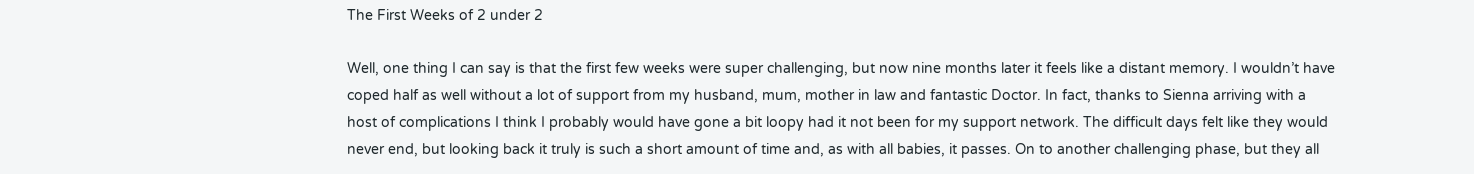The First Weeks of 2 under 2

Well, one thing I can say is that the first few weeks were super challenging, but now nine months later it feels like a distant memory. I wouldn’t have coped half as well without a lot of support from my husband, mum, mother in law and fantastic Doctor. In fact, thanks to Sienna arriving with a host of complications I think I probably would have gone a bit loopy had it not been for my support network. The difficult days felt like they would never end, but looking back it truly is such a short amount of time and, as with all babies, it passes. On to another challenging phase, but they all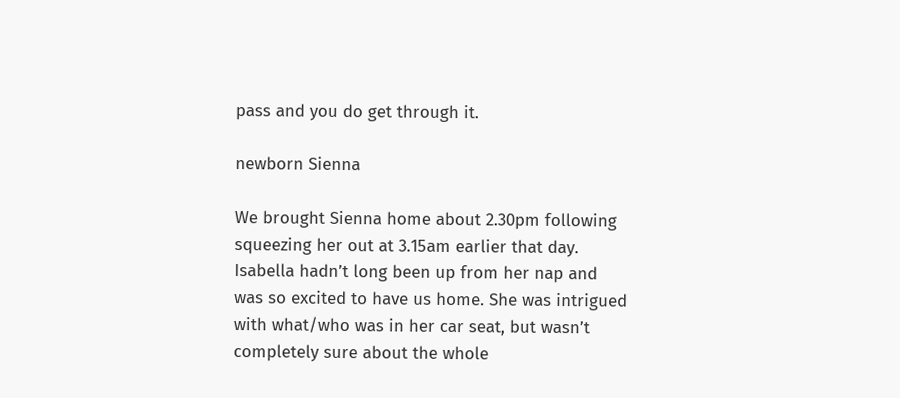pass and you do get through it.

newborn Sienna

We brought Sienna home about 2.30pm following squeezing her out at 3.15am earlier that day. Isabella hadn’t long been up from her nap and was so excited to have us home. She was intrigued with what/who was in her car seat, but wasn’t completely sure about the whole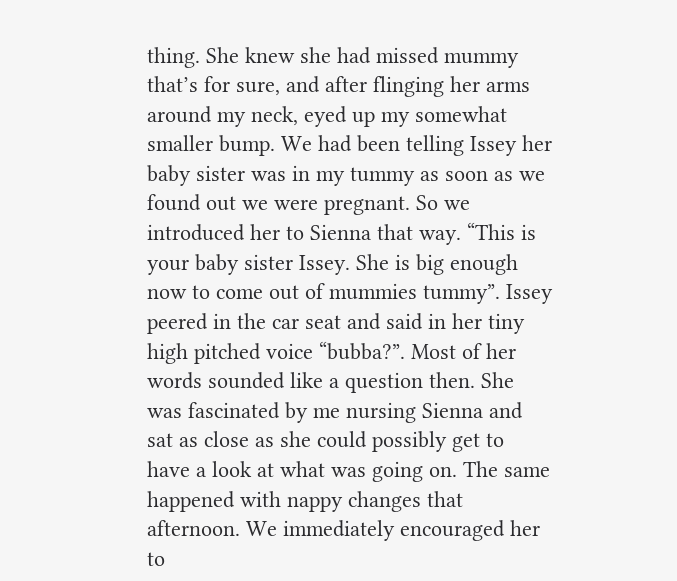thing. She knew she had missed mummy that’s for sure, and after flinging her arms around my neck, eyed up my somewhat smaller bump. We had been telling Issey her baby sister was in my tummy as soon as we found out we were pregnant. So we introduced her to Sienna that way. “This is your baby sister Issey. She is big enough now to come out of mummies tummy”. Issey peered in the car seat and said in her tiny high pitched voice “bubba?”. Most of her words sounded like a question then. She was fascinated by me nursing Sienna and sat as close as she could possibly get to have a look at what was going on. The same happened with nappy changes that afternoon. We immediately encouraged her to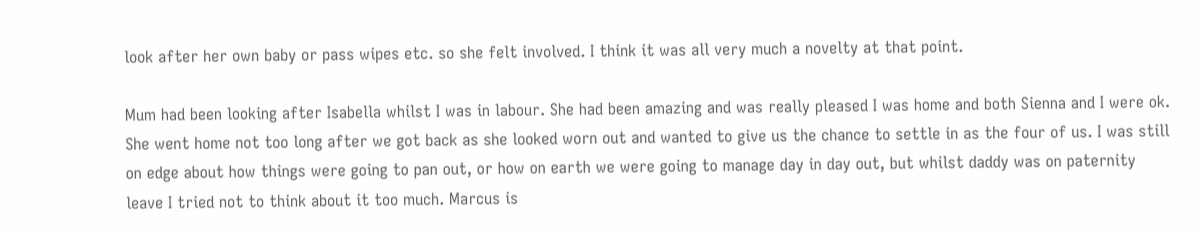look after her own baby or pass wipes etc. so she felt involved. I think it was all very much a novelty at that point.

Mum had been looking after Isabella whilst I was in labour. She had been amazing and was really pleased I was home and both Sienna and I were ok. She went home not too long after we got back as she looked worn out and wanted to give us the chance to settle in as the four of us. I was still on edge about how things were going to pan out, or how on earth we were going to manage day in day out, but whilst daddy was on paternity leave I tried not to think about it too much. Marcus is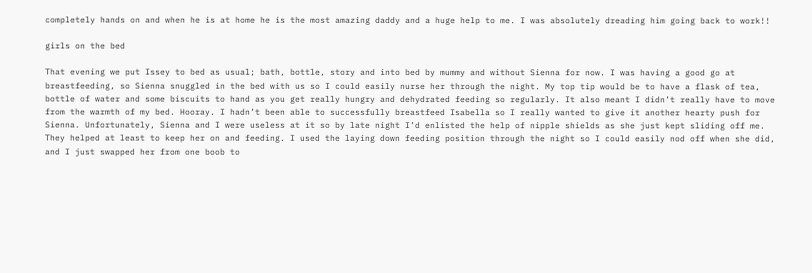completely hands on and when he is at home he is the most amazing daddy and a huge help to me. I was absolutely dreading him going back to work!!

girls on the bed

That evening we put Issey to bed as usual; bath, bottle, story and into bed by mummy and without Sienna for now. I was having a good go at breastfeeding, so Sienna snuggled in the bed with us so I could easily nurse her through the night. My top tip would be to have a flask of tea, bottle of water and some biscuits to hand as you get really hungry and dehydrated feeding so regularly. It also meant I didn’t really have to move from the warmth of my bed. Hooray. I hadn’t been able to successfully breastfeed Isabella so I really wanted to give it another hearty push for Sienna. Unfortunately, Sienna and I were useless at it so by late night I’d enlisted the help of nipple shields as she just kept sliding off me. They helped at least to keep her on and feeding. I used the laying down feeding position through the night so I could easily nod off when she did, and I just swapped her from one boob to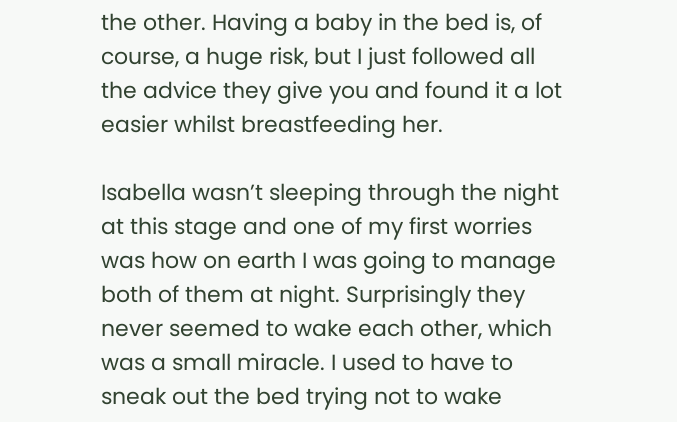the other. Having a baby in the bed is, of course, a huge risk, but I just followed all the advice they give you and found it a lot easier whilst breastfeeding her.

Isabella wasn’t sleeping through the night at this stage and one of my first worries was how on earth I was going to manage both of them at night. Surprisingly they never seemed to wake each other, which was a small miracle. I used to have to sneak out the bed trying not to wake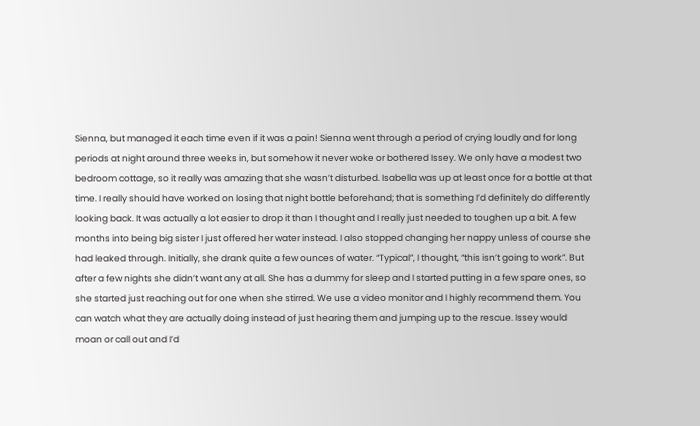Sienna, but managed it each time even if it was a pain! Sienna went through a period of crying loudly and for long periods at night around three weeks in, but somehow it never woke or bothered Issey. We only have a modest two bedroom cottage, so it really was amazing that she wasn’t disturbed. Isabella was up at least once for a bottle at that time. I really should have worked on losing that night bottle beforehand; that is something I’d definitely do differently looking back. It was actually a lot easier to drop it than I thought and I really just needed to toughen up a bit. A few months into being big sister I just offered her water instead. I also stopped changing her nappy unless of course she had leaked through. Initially, she drank quite a few ounces of water. “Typical”, I thought, “this isn’t going to work”. But after a few nights she didn’t want any at all. She has a dummy for sleep and I started putting in a few spare ones, so she started just reaching out for one when she stirred. We use a video monitor and I highly recommend them. You can watch what they are actually doing instead of just hearing them and jumping up to the rescue. Issey would moan or call out and I’d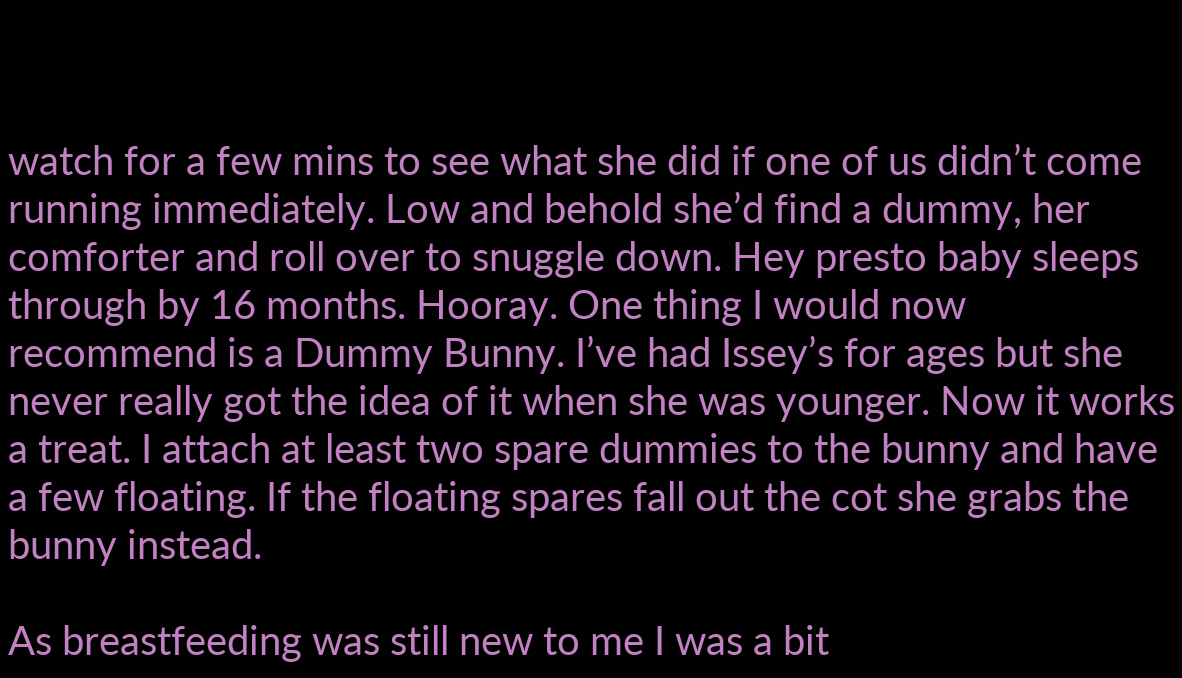watch for a few mins to see what she did if one of us didn’t come running immediately. Low and behold she’d find a dummy, her comforter and roll over to snuggle down. Hey presto baby sleeps through by 16 months. Hooray. One thing I would now recommend is a Dummy Bunny. I’ve had Issey’s for ages but she never really got the idea of it when she was younger. Now it works a treat. I attach at least two spare dummies to the bunny and have a few floating. If the floating spares fall out the cot she grabs the bunny instead.

As breastfeeding was still new to me I was a bit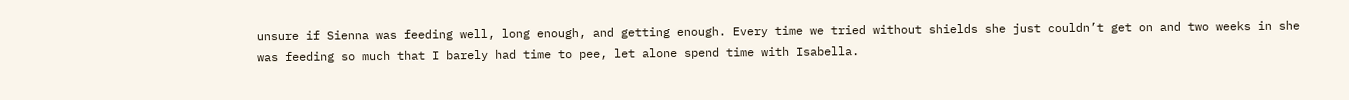unsure if Sienna was feeding well, long enough, and getting enough. Every time we tried without shields she just couldn’t get on and two weeks in she was feeding so much that I barely had time to pee, let alone spend time with Isabella.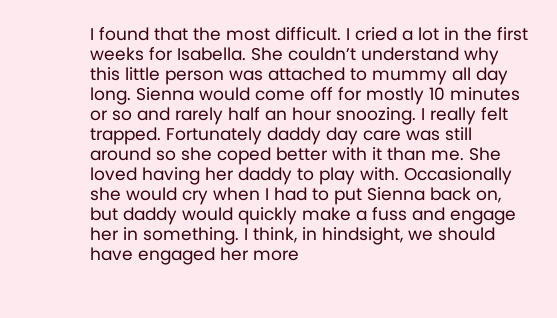I found that the most difficult. I cried a lot in the first weeks for Isabella. She couldn’t understand why this little person was attached to mummy all day long. Sienna would come off for mostly 10 minutes or so and rarely half an hour snoozing. I really felt trapped. Fortunately daddy day care was still around so she coped better with it than me. She loved having her daddy to play with. Occasionally she would cry when I had to put Sienna back on, but daddy would quickly make a fuss and engage her in something. I think, in hindsight, we should have engaged her more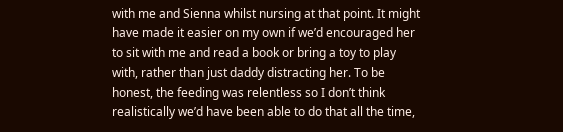with me and Sienna whilst nursing at that point. It might have made it easier on my own if we’d encouraged her to sit with me and read a book or bring a toy to play with, rather than just daddy distracting her. To be honest, the feeding was relentless so I don’t think realistically we’d have been able to do that all the time,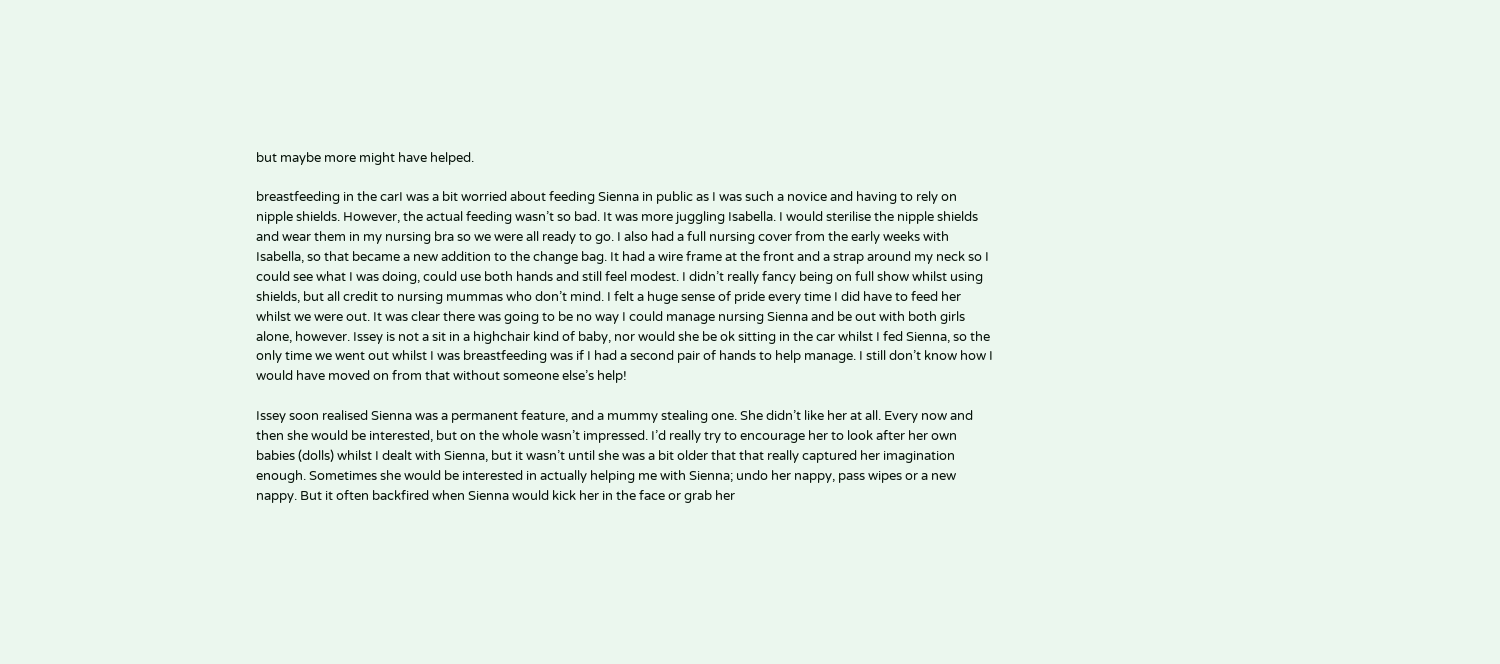but maybe more might have helped.

breastfeeding in the carI was a bit worried about feeding Sienna in public as I was such a novice and having to rely on nipple shields. However, the actual feeding wasn’t so bad. It was more juggling Isabella. I would sterilise the nipple shields and wear them in my nursing bra so we were all ready to go. I also had a full nursing cover from the early weeks with Isabella, so that became a new addition to the change bag. It had a wire frame at the front and a strap around my neck so I could see what I was doing, could use both hands and still feel modest. I didn’t really fancy being on full show whilst using shields, but all credit to nursing mummas who don’t mind. I felt a huge sense of pride every time I did have to feed her whilst we were out. It was clear there was going to be no way I could manage nursing Sienna and be out with both girls alone, however. Issey is not a sit in a highchair kind of baby, nor would she be ok sitting in the car whilst I fed Sienna, so the only time we went out whilst I was breastfeeding was if I had a second pair of hands to help manage. I still don’t know how I would have moved on from that without someone else’s help!

Issey soon realised Sienna was a permanent feature, and a mummy stealing one. She didn’t like her at all. Every now and then she would be interested, but on the whole wasn’t impressed. I’d really try to encourage her to look after her own babies (dolls) whilst I dealt with Sienna, but it wasn’t until she was a bit older that that really captured her imagination enough. Sometimes she would be interested in actually helping me with Sienna; undo her nappy, pass wipes or a new nappy. But it often backfired when Sienna would kick her in the face or grab her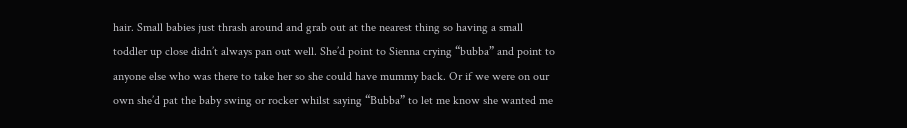hair. Small babies just thrash around and grab out at the nearest thing so having a small toddler up close didn’t always pan out well. She’d point to Sienna crying “bubba” and point to anyone else who was there to take her so she could have mummy back. Or if we were on our own she’d pat the baby swing or rocker whilst saying “Bubba” to let me know she wanted me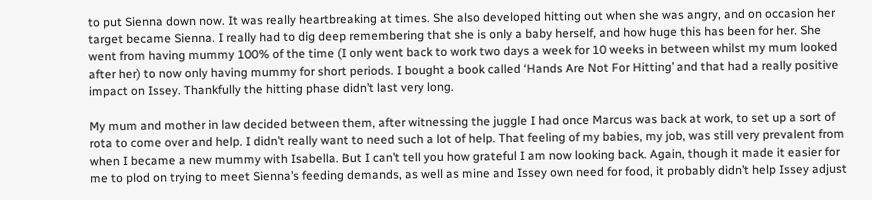to put Sienna down now. It was really heartbreaking at times. She also developed hitting out when she was angry, and on occasion her target became Sienna. I really had to dig deep remembering that she is only a baby herself, and how huge this has been for her. She went from having mummy 100% of the time (I only went back to work two days a week for 10 weeks in between whilst my mum looked after her) to now only having mummy for short periods. I bought a book called ‘Hands Are Not For Hitting’ and that had a really positive impact on Issey. Thankfully the hitting phase didn’t last very long.

My mum and mother in law decided between them, after witnessing the juggle I had once Marcus was back at work, to set up a sort of rota to come over and help. I didn’t really want to need such a lot of help. That feeling of my babies, my job, was still very prevalent from when I became a new mummy with Isabella. But I can’t tell you how grateful I am now looking back. Again, though it made it easier for me to plod on trying to meet Sienna’s feeding demands, as well as mine and Issey own need for food, it probably didn’t help Issey adjust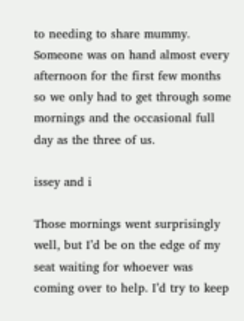to needing to share mummy. Someone was on hand almost every afternoon for the first few months so we only had to get through some mornings and the occasional full day as the three of us.

issey and i

Those mornings went surprisingly well, but I’d be on the edge of my seat waiting for whoever was coming over to help. I’d try to keep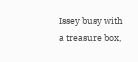Issey busy with a treasure box,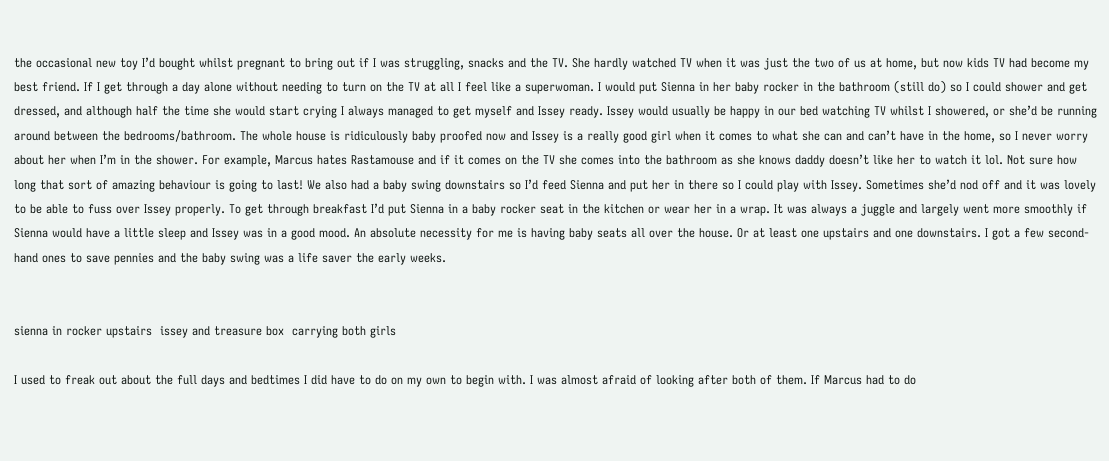the occasional new toy I’d bought whilst pregnant to bring out if I was struggling, snacks and the TV. She hardly watched TV when it was just the two of us at home, but now kids TV had become my best friend. If I get through a day alone without needing to turn on the TV at all I feel like a superwoman. I would put Sienna in her baby rocker in the bathroom (still do) so I could shower and get dressed, and although half the time she would start crying I always managed to get myself and Issey ready. Issey would usually be happy in our bed watching TV whilst I showered, or she’d be running around between the bedrooms/bathroom. The whole house is ridiculously baby proofed now and Issey is a really good girl when it comes to what she can and can’t have in the home, so I never worry about her when I’m in the shower. For example, Marcus hates Rastamouse and if it comes on the TV she comes into the bathroom as she knows daddy doesn’t like her to watch it lol. Not sure how long that sort of amazing behaviour is going to last! We also had a baby swing downstairs so I’d feed Sienna and put her in there so I could play with Issey. Sometimes she’d nod off and it was lovely to be able to fuss over Issey properly. To get through breakfast I’d put Sienna in a baby rocker seat in the kitchen or wear her in a wrap. It was always a juggle and largely went more smoothly if Sienna would have a little sleep and Issey was in a good mood. An absolute necessity for me is having baby seats all over the house. Or at least one upstairs and one downstairs. I got a few second-hand ones to save pennies and the baby swing was a life saver the early weeks.


sienna in rocker upstairs  issey and treasure box  carrying both girls

I used to freak out about the full days and bedtimes I did have to do on my own to begin with. I was almost afraid of looking after both of them. If Marcus had to do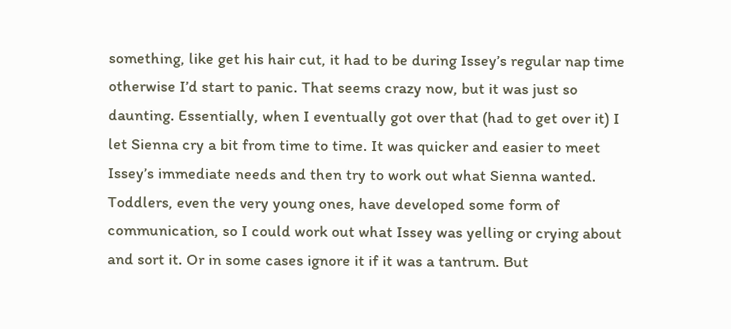something, like get his hair cut, it had to be during Issey’s regular nap time otherwise I’d start to panic. That seems crazy now, but it was just so daunting. Essentially, when I eventually got over that (had to get over it) I let Sienna cry a bit from time to time. It was quicker and easier to meet Issey’s immediate needs and then try to work out what Sienna wanted. Toddlers, even the very young ones, have developed some form of communication, so I could work out what Issey was yelling or crying about and sort it. Or in some cases ignore it if it was a tantrum. But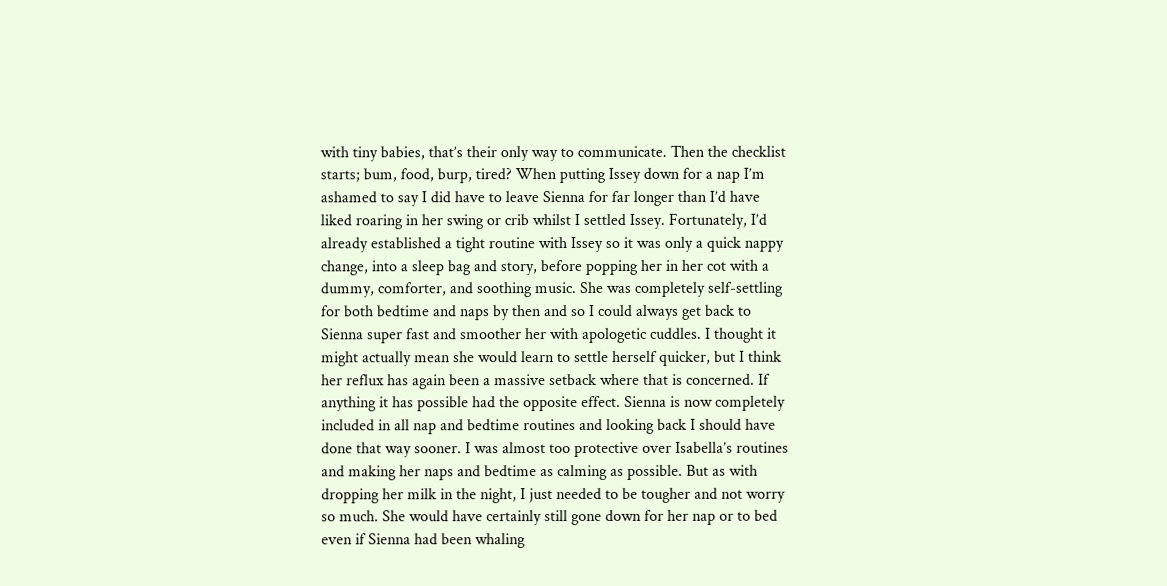with tiny babies, that’s their only way to communicate. Then the checklist starts; bum, food, burp, tired? When putting Issey down for a nap I’m ashamed to say I did have to leave Sienna for far longer than I’d have liked roaring in her swing or crib whilst I settled Issey. Fortunately, I’d already established a tight routine with Issey so it was only a quick nappy change, into a sleep bag and story, before popping her in her cot with a dummy, comforter, and soothing music. She was completely self-settling for both bedtime and naps by then and so I could always get back to Sienna super fast and smoother her with apologetic cuddles. I thought it might actually mean she would learn to settle herself quicker, but I think her reflux has again been a massive setback where that is concerned. If anything it has possible had the opposite effect. Sienna is now completely included in all nap and bedtime routines and looking back I should have done that way sooner. I was almost too protective over Isabella’s routines and making her naps and bedtime as calming as possible. But as with dropping her milk in the night, I just needed to be tougher and not worry so much. She would have certainly still gone down for her nap or to bed even if Sienna had been whaling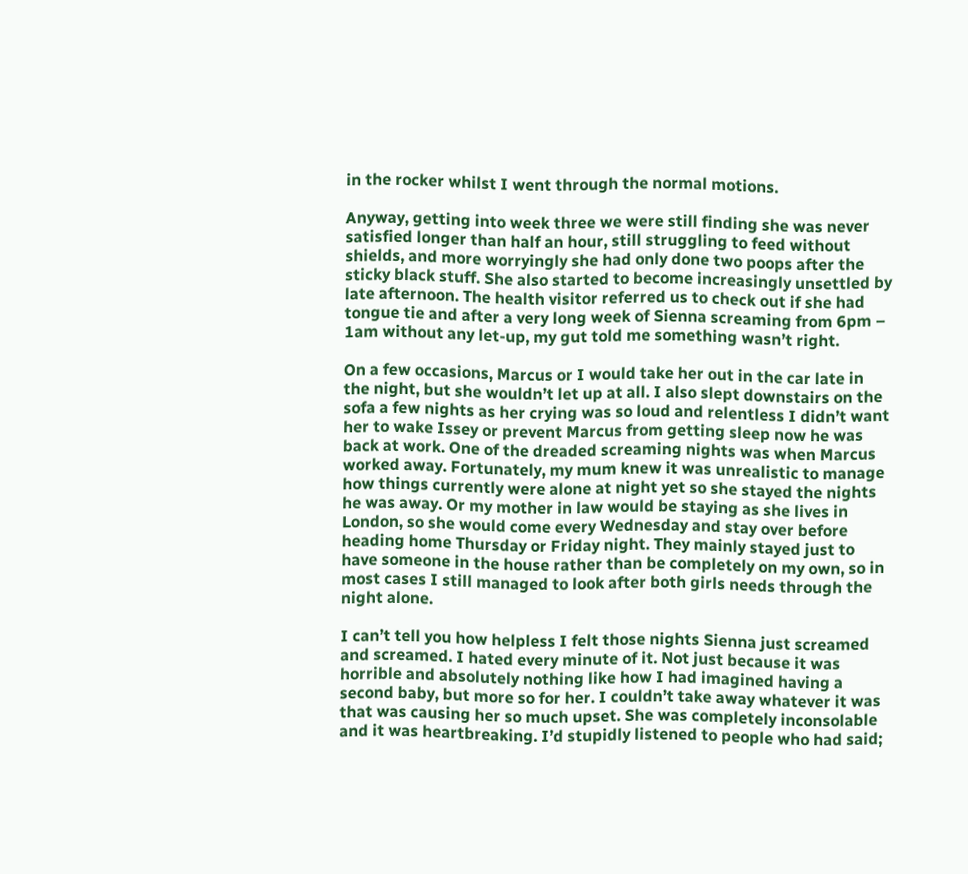in the rocker whilst I went through the normal motions.

Anyway, getting into week three we were still finding she was never satisfied longer than half an hour, still struggling to feed without shields, and more worryingly she had only done two poops after the sticky black stuff. She also started to become increasingly unsettled by late afternoon. The health visitor referred us to check out if she had tongue tie and after a very long week of Sienna screaming from 6pm – 1am without any let-up, my gut told me something wasn’t right.

On a few occasions, Marcus or I would take her out in the car late in the night, but she wouldn’t let up at all. I also slept downstairs on the sofa a few nights as her crying was so loud and relentless I didn’t want her to wake Issey or prevent Marcus from getting sleep now he was back at work. One of the dreaded screaming nights was when Marcus worked away. Fortunately, my mum knew it was unrealistic to manage how things currently were alone at night yet so she stayed the nights he was away. Or my mother in law would be staying as she lives in London, so she would come every Wednesday and stay over before heading home Thursday or Friday night. They mainly stayed just to have someone in the house rather than be completely on my own, so in most cases I still managed to look after both girls needs through the night alone.

I can’t tell you how helpless I felt those nights Sienna just screamed and screamed. I hated every minute of it. Not just because it was horrible and absolutely nothing like how I had imagined having a second baby, but more so for her. I couldn’t take away whatever it was that was causing her so much upset. She was completely inconsolable and it was heartbreaking. I’d stupidly listened to people who had said;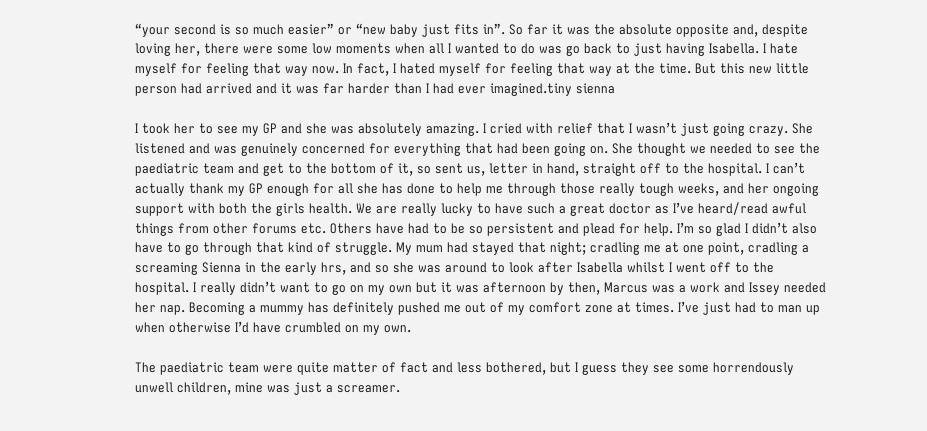“your second is so much easier” or “new baby just fits in”. So far it was the absolute opposite and, despite loving her, there were some low moments when all I wanted to do was go back to just having Isabella. I hate myself for feeling that way now. In fact, I hated myself for feeling that way at the time. But this new little person had arrived and it was far harder than I had ever imagined.tiny sienna

I took her to see my GP and she was absolutely amazing. I cried with relief that I wasn’t just going crazy. She listened and was genuinely concerned for everything that had been going on. She thought we needed to see the paediatric team and get to the bottom of it, so sent us, letter in hand, straight off to the hospital. I can’t actually thank my GP enough for all she has done to help me through those really tough weeks, and her ongoing support with both the girls health. We are really lucky to have such a great doctor as I’ve heard/read awful things from other forums etc. Others have had to be so persistent and plead for help. I’m so glad I didn’t also have to go through that kind of struggle. My mum had stayed that night; cradling me at one point, cradling a screaming Sienna in the early hrs, and so she was around to look after Isabella whilst I went off to the hospital. I really didn’t want to go on my own but it was afternoon by then, Marcus was a work and Issey needed her nap. Becoming a mummy has definitely pushed me out of my comfort zone at times. I’ve just had to man up when otherwise I’d have crumbled on my own.

The paediatric team were quite matter of fact and less bothered, but I guess they see some horrendously unwell children, mine was just a screamer.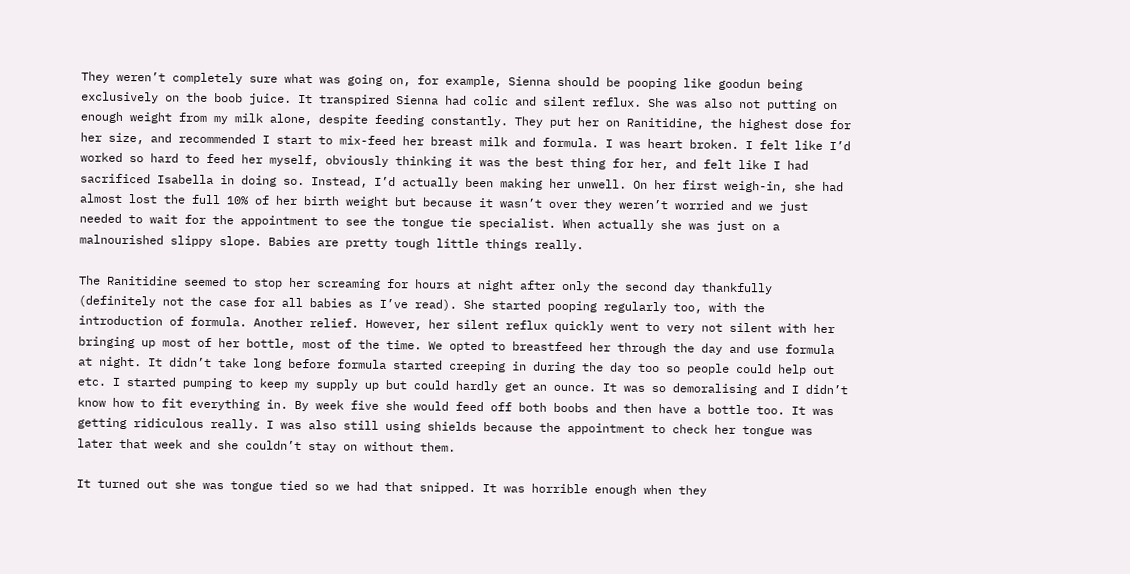They weren’t completely sure what was going on, for example, Sienna should be pooping like goodun being exclusively on the boob juice. It transpired Sienna had colic and silent reflux. She was also not putting on enough weight from my milk alone, despite feeding constantly. They put her on Ranitidine, the highest dose for her size, and recommended I start to mix-feed her breast milk and formula. I was heart broken. I felt like I’d worked so hard to feed her myself, obviously thinking it was the best thing for her, and felt like I had sacrificed Isabella in doing so. Instead, I’d actually been making her unwell. On her first weigh-in, she had almost lost the full 10% of her birth weight but because it wasn’t over they weren’t worried and we just needed to wait for the appointment to see the tongue tie specialist. When actually she was just on a malnourished slippy slope. Babies are pretty tough little things really.

The Ranitidine seemed to stop her screaming for hours at night after only the second day thankfully (definitely not the case for all babies as I’ve read). She started pooping regularly too, with the introduction of formula. Another relief. However, her silent reflux quickly went to very not silent with her bringing up most of her bottle, most of the time. We opted to breastfeed her through the day and use formula at night. It didn’t take long before formula started creeping in during the day too so people could help out etc. I started pumping to keep my supply up but could hardly get an ounce. It was so demoralising and I didn’t know how to fit everything in. By week five she would feed off both boobs and then have a bottle too. It was getting ridiculous really. I was also still using shields because the appointment to check her tongue was later that week and she couldn’t stay on without them.

It turned out she was tongue tied so we had that snipped. It was horrible enough when they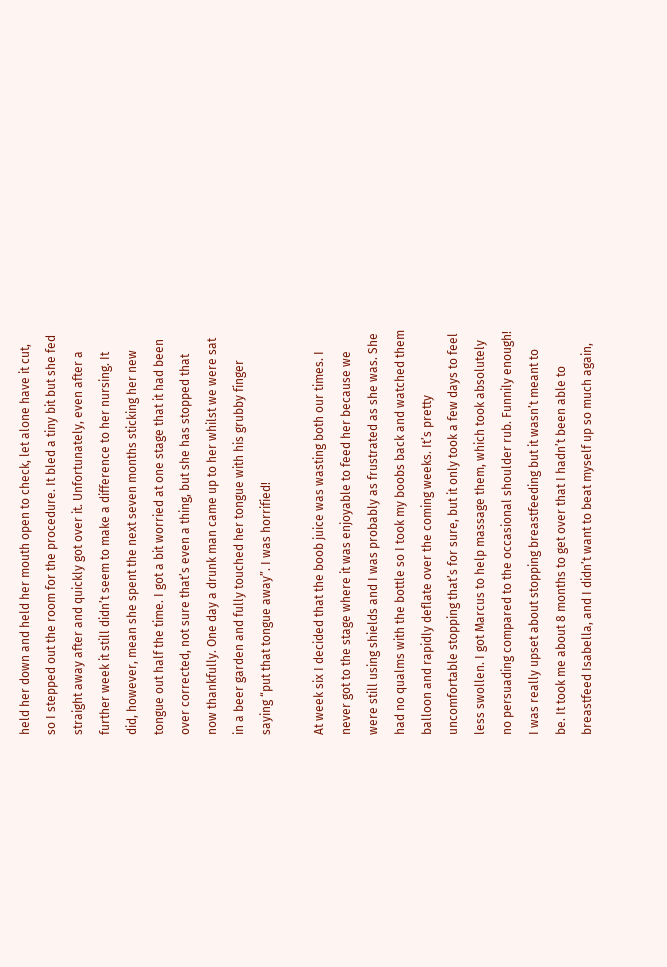held her down and held her mouth open to check, let alone have it cut, so I stepped out the room for the procedure. It bled a tiny bit but she fed straight away after and quickly got over it. Unfortunately, even after a further week it still didn’t seem to make a difference to her nursing. It did, however, mean she spent the next seven months sticking her new tongue out half the time. I got a bit worried at one stage that it had been over corrected, not sure that’s even a thing, but she has stopped that now thankfully. One day a drunk man came up to her whilst we were sat in a beer garden and fully touched her tongue with his grubby finger saying “put that tongue away”. I was horrified!

At week six I decided that the boob juice was wasting both our times. I never got to the stage where it was enjoyable to feed her because we were still using shields and I was probably as frustrated as she was. She had no qualms with the bottle so I took my boobs back and watched them balloon and rapidly deflate over the coming weeks. It’s pretty uncomfortable stopping that’s for sure, but it only took a few days to feel less swollen. I got Marcus to help massage them, which took absolutely no persuading compared to the occasional shoulder rub. Funnily enough! I was really upset about stopping breastfeeding but it wasn’t meant to be. It took me about 8 months to get over that I hadn’t been able to breastfeed Isabella, and I didn’t want to beat myself up so much again,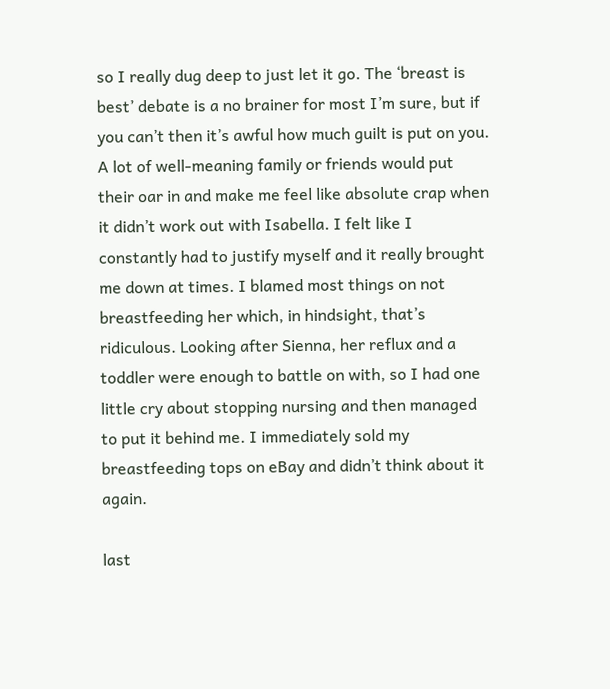so I really dug deep to just let it go. The ‘breast is best’ debate is a no brainer for most I’m sure, but if you can’t then it’s awful how much guilt is put on you. A lot of well-meaning family or friends would put their oar in and make me feel like absolute crap when it didn’t work out with Isabella. I felt like I constantly had to justify myself and it really brought me down at times. I blamed most things on not breastfeeding her which, in hindsight, that’s ridiculous. Looking after Sienna, her reflux and a toddler were enough to battle on with, so I had one little cry about stopping nursing and then managed to put it behind me. I immediately sold my breastfeeding tops on eBay and didn’t think about it again.

last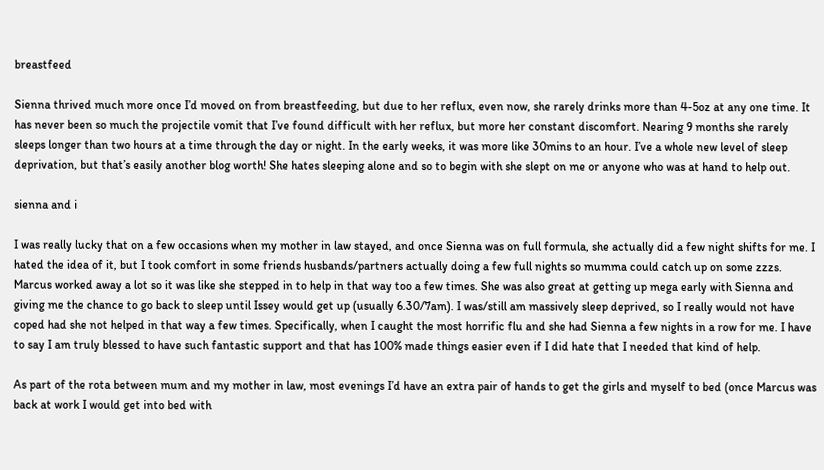breastfeed

Sienna thrived much more once I’d moved on from breastfeeding, but due to her reflux, even now, she rarely drinks more than 4-5oz at any one time. It has never been so much the projectile vomit that I’ve found difficult with her reflux, but more her constant discomfort. Nearing 9 months she rarely sleeps longer than two hours at a time through the day or night. In the early weeks, it was more like 30mins to an hour. I’ve a whole new level of sleep deprivation, but that’s easily another blog worth! She hates sleeping alone and so to begin with she slept on me or anyone who was at hand to help out.

sienna and i

I was really lucky that on a few occasions when my mother in law stayed, and once Sienna was on full formula, she actually did a few night shifts for me. I hated the idea of it, but I took comfort in some friends husbands/partners actually doing a few full nights so mumma could catch up on some zzzs. Marcus worked away a lot so it was like she stepped in to help in that way too a few times. She was also great at getting up mega early with Sienna and giving me the chance to go back to sleep until Issey would get up (usually 6.30/7am). I was/still am massively sleep deprived, so I really would not have coped had she not helped in that way a few times. Specifically, when I caught the most horrific flu and she had Sienna a few nights in a row for me. I have to say I am truly blessed to have such fantastic support and that has 100% made things easier even if I did hate that I needed that kind of help.

As part of the rota between mum and my mother in law, most evenings I’d have an extra pair of hands to get the girls and myself to bed (once Marcus was back at work I would get into bed with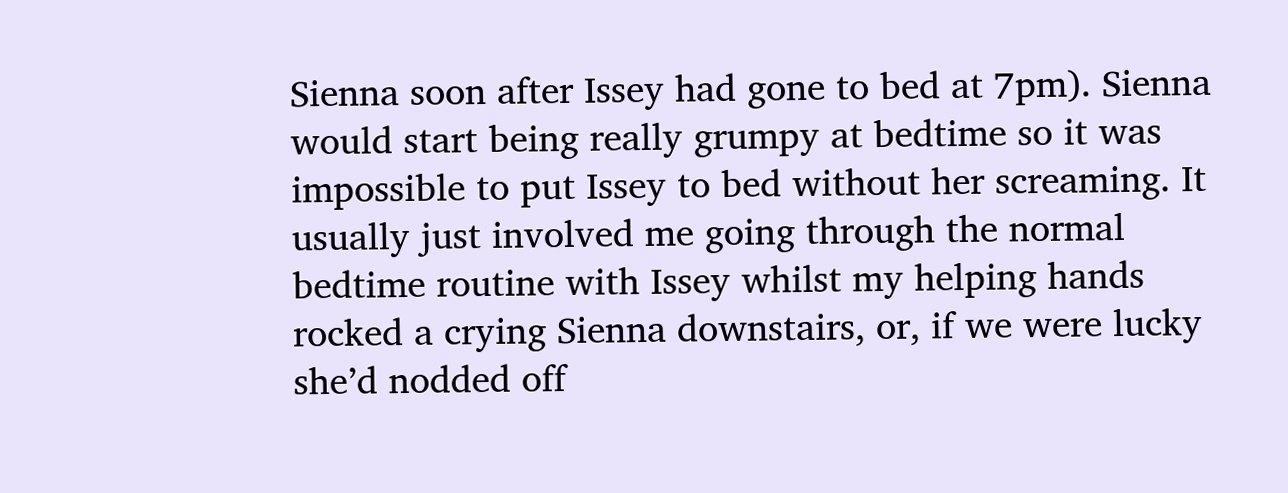Sienna soon after Issey had gone to bed at 7pm). Sienna would start being really grumpy at bedtime so it was impossible to put Issey to bed without her screaming. It usually just involved me going through the normal bedtime routine with Issey whilst my helping hands rocked a crying Sienna downstairs, or, if we were lucky she’d nodded off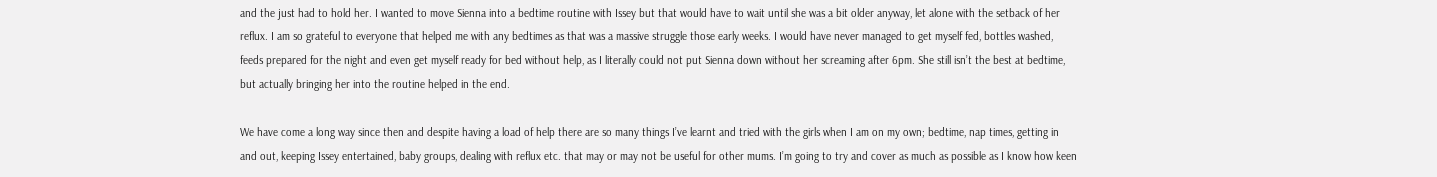and the just had to hold her. I wanted to move Sienna into a bedtime routine with Issey but that would have to wait until she was a bit older anyway, let alone with the setback of her reflux. I am so grateful to everyone that helped me with any bedtimes as that was a massive struggle those early weeks. I would have never managed to get myself fed, bottles washed, feeds prepared for the night and even get myself ready for bed without help, as I literally could not put Sienna down without her screaming after 6pm. She still isn’t the best at bedtime, but actually bringing her into the routine helped in the end.

We have come a long way since then and despite having a load of help there are so many things I’ve learnt and tried with the girls when I am on my own; bedtime, nap times, getting in and out, keeping Issey entertained, baby groups, dealing with reflux etc. that may or may not be useful for other mums. I’m going to try and cover as much as possible as I know how keen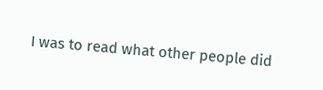I was to read what other people did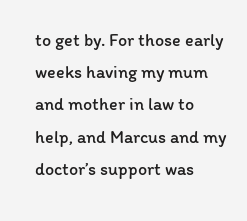to get by. For those early weeks having my mum and mother in law to help, and Marcus and my doctor’s support was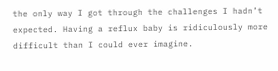the only way I got through the challenges I hadn’t expected. Having a reflux baby is ridiculously more difficult than I could ever imagine.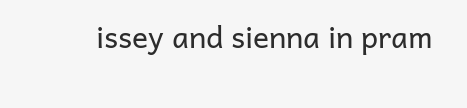issey and sienna in pram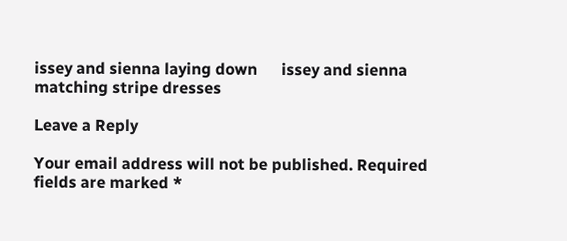issey and sienna laying down      issey and sienna matching stripe dresses

Leave a Reply

Your email address will not be published. Required fields are marked *